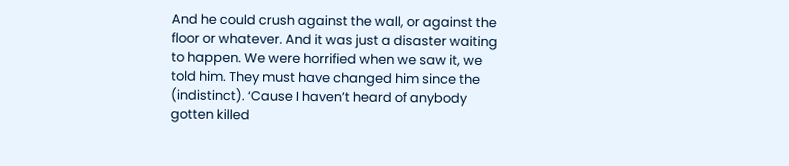And he could crush against the wall, or against the floor or whatever. And it was just a disaster waiting to happen. We were horrified when we saw it, we told him. They must have changed him since the (indistinct). ‘Cause I haven’t heard of anybody gotten killed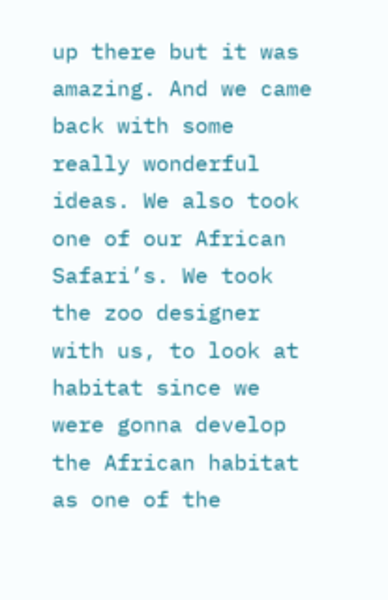up there but it was amazing. And we came back with some really wonderful ideas. We also took one of our African Safari’s. We took the zoo designer with us, to look at habitat since we were gonna develop the African habitat as one of the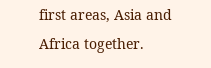first areas, Asia and Africa together.